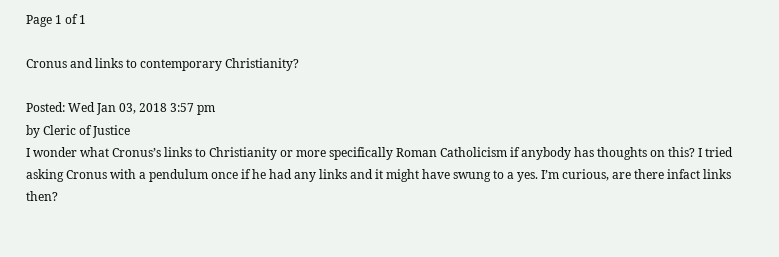Page 1 of 1

Cronus and links to contemporary Christianity?

Posted: Wed Jan 03, 2018 3:57 pm
by Cleric of Justice
I wonder what Cronus’s links to Christianity or more specifically Roman Catholicism if anybody has thoughts on this? I tried asking Cronus with a pendulum once if he had any links and it might have swung to a yes. I’m curious, are there infact links then?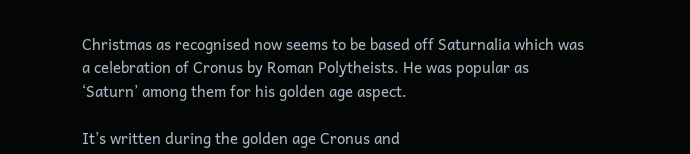Christmas as recognised now seems to be based off Saturnalia which was a celebration of Cronus by Roman Polytheists. He was popular as ‘Saturn’ among them for his golden age aspect.

It’s written during the golden age Cronus and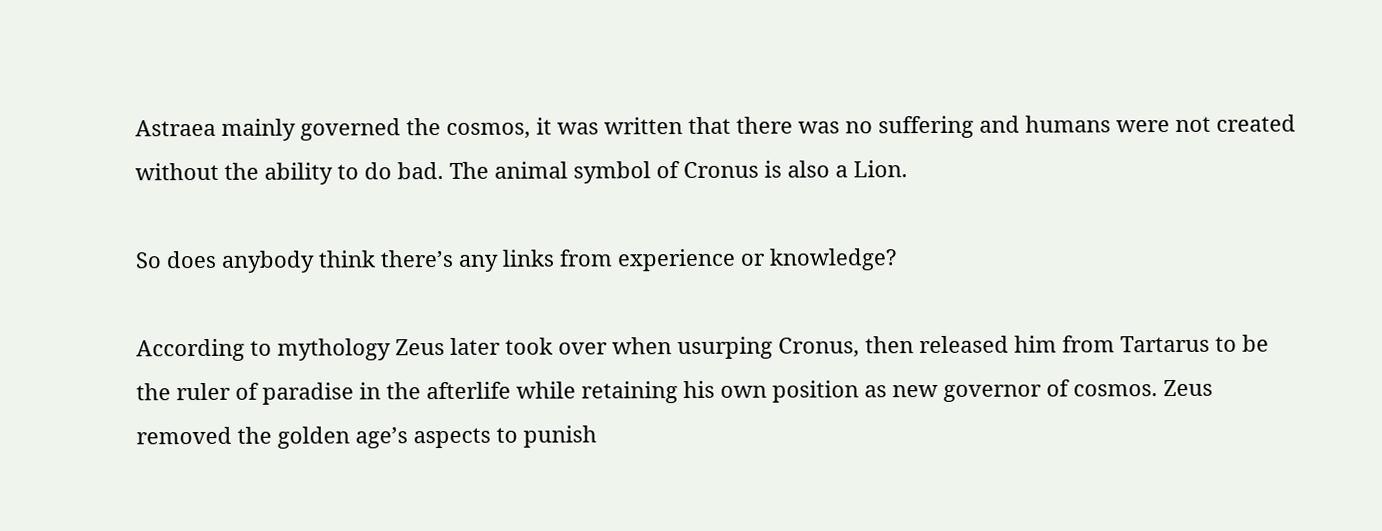Astraea mainly governed the cosmos, it was written that there was no suffering and humans were not created without the ability to do bad. The animal symbol of Cronus is also a Lion.

So does anybody think there’s any links from experience or knowledge?

According to mythology Zeus later took over when usurping Cronus, then released him from Tartarus to be the ruler of paradise in the afterlife while retaining his own position as new governor of cosmos. Zeus removed the golden age’s aspects to punish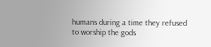humans during a time they refused to worship the gods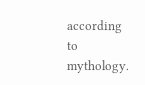according to mythology.